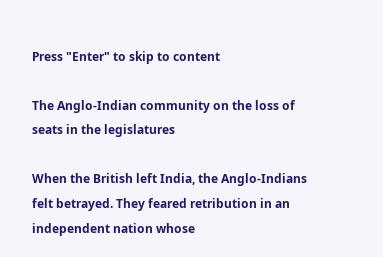Press "Enter" to skip to content

The Anglo-Indian community on the loss of seats in the legislatures

When the British left India, the Anglo-Indians felt betrayed. They feared retribution in an independent nation whose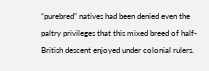“purebred” natives had been denied even the paltry privileges that this mixed breed of half-British descent enjoyed under colonial rulers.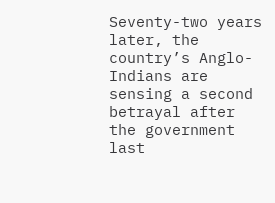Seventy-two years later, the country’s Anglo-Indians are sensing a second betrayal after the government last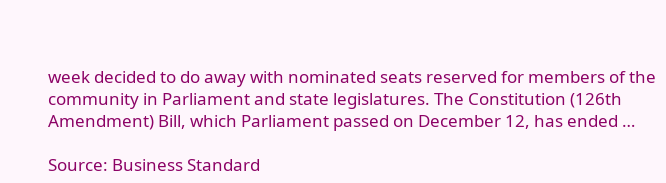week decided to do away with nominated seats reserved for members of the community in Parliament and state legislatures. The Constitution (126th Amendment) Bill, which Parliament passed on December 12, has ended …

Source: Business Standard